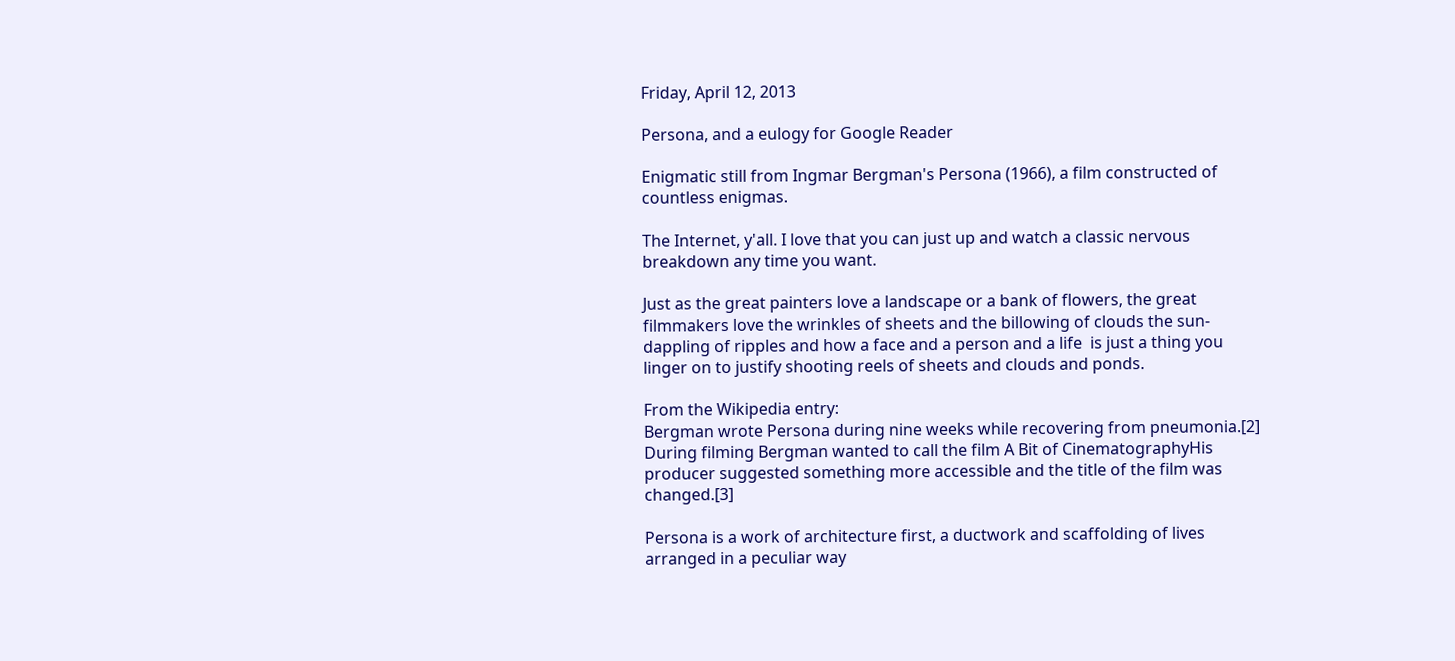Friday, April 12, 2013

Persona, and a eulogy for Google Reader

Enigmatic still from Ingmar Bergman's Persona (1966), a film constructed of countless enigmas.

The Internet, y'all. I love that you can just up and watch a classic nervous breakdown any time you want.

Just as the great painters love a landscape or a bank of flowers, the great filmmakers love the wrinkles of sheets and the billowing of clouds the sun-dappling of ripples and how a face and a person and a life  is just a thing you linger on to justify shooting reels of sheets and clouds and ponds.

From the Wikipedia entry:
Bergman wrote Persona during nine weeks while recovering from pneumonia.[2] During filming Bergman wanted to call the film A Bit of CinematographyHis producer suggested something more accessible and the title of the film was changed.[3]

Persona is a work of architecture first, a ductwork and scaffolding of lives arranged in a peculiar way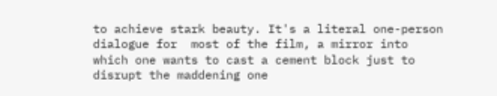to achieve stark beauty. It's a literal one-person dialogue for  most of the film, a mirror into which one wants to cast a cement block just to disrupt the maddening one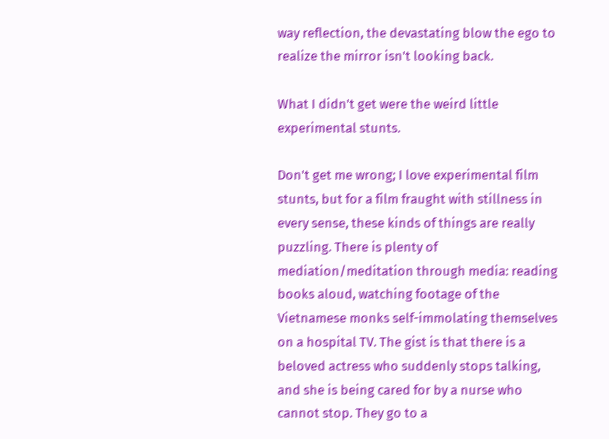way reflection, the devastating blow the ego to realize the mirror isn't looking back.

What I didn't get were the weird little experimental stunts.

Don't get me wrong; I love experimental film stunts, but for a film fraught with stillness in every sense, these kinds of things are really puzzling. There is plenty of mediation/meditation through media: reading books aloud, watching footage of the Vietnamese monks self-immolating themselves on a hospital TV. The gist is that there is a beloved actress who suddenly stops talking, and she is being cared for by a nurse who cannot stop. They go to a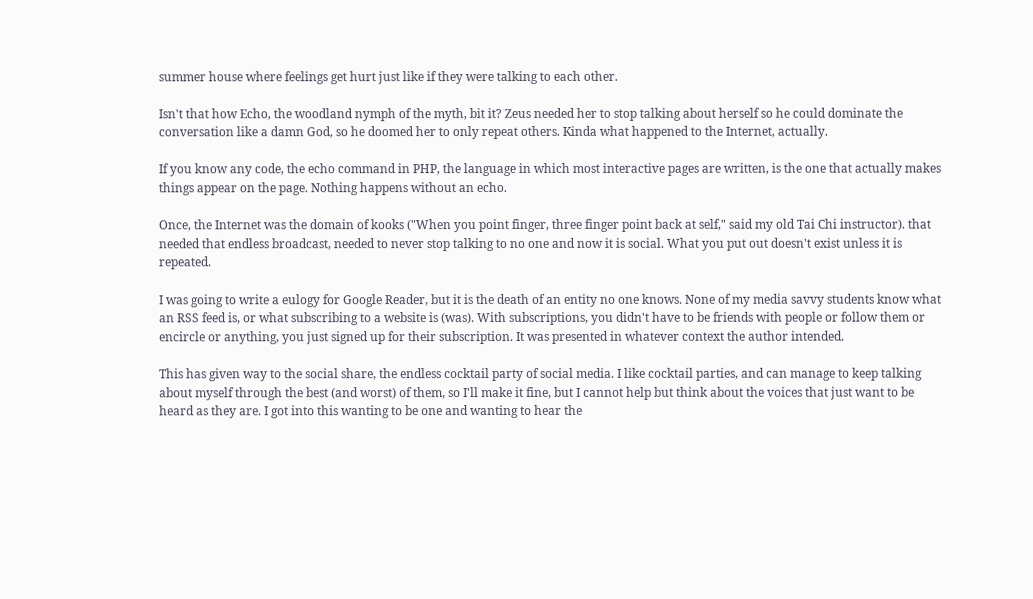summer house where feelings get hurt just like if they were talking to each other.

Isn't that how Echo, the woodland nymph of the myth, bit it? Zeus needed her to stop talking about herself so he could dominate the conversation like a damn God, so he doomed her to only repeat others. Kinda what happened to the Internet, actually.

If you know any code, the echo command in PHP, the language in which most interactive pages are written, is the one that actually makes things appear on the page. Nothing happens without an echo.

Once, the Internet was the domain of kooks ("When you point finger, three finger point back at self," said my old Tai Chi instructor). that needed that endless broadcast, needed to never stop talking to no one and now it is social. What you put out doesn't exist unless it is repeated.

I was going to write a eulogy for Google Reader, but it is the death of an entity no one knows. None of my media savvy students know what an RSS feed is, or what subscribing to a website is (was). With subscriptions, you didn't have to be friends with people or follow them or encircle or anything, you just signed up for their subscription. It was presented in whatever context the author intended.

This has given way to the social share, the endless cocktail party of social media. I like cocktail parties, and can manage to keep talking about myself through the best (and worst) of them, so I'll make it fine, but I cannot help but think about the voices that just want to be heard as they are. I got into this wanting to be one and wanting to hear the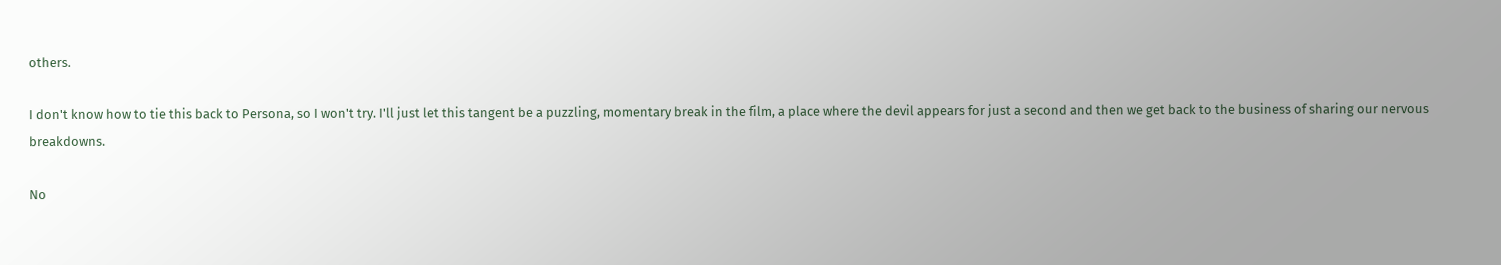others.

I don't know how to tie this back to Persona, so I won't try. I'll just let this tangent be a puzzling, momentary break in the film, a place where the devil appears for just a second and then we get back to the business of sharing our nervous breakdowns.

No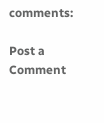comments:

Post a Comment